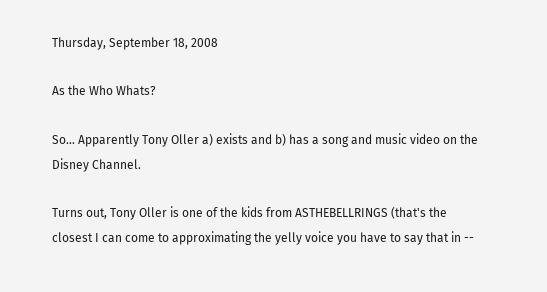Thursday, September 18, 2008

As the Who Whats?

So... Apparently Tony Oller a) exists and b) has a song and music video on the Disney Channel.

Turns out, Tony Oller is one of the kids from ASTHEBELLRINGS (that's the closest I can come to approximating the yelly voice you have to say that in --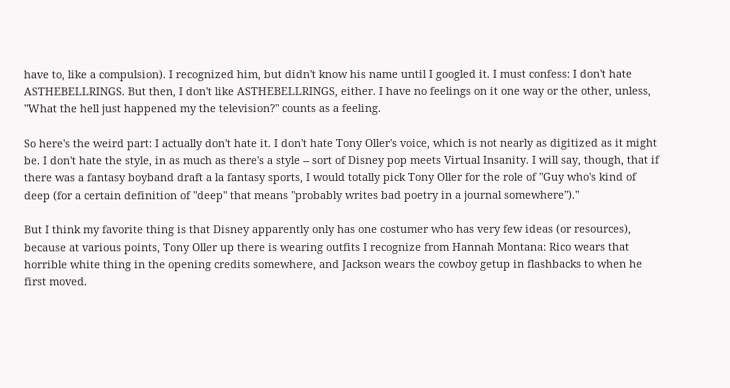have to, like a compulsion). I recognized him, but didn't know his name until I googled it. I must confess: I don't hate ASTHEBELLRINGS. But then, I don't like ASTHEBELLRINGS, either. I have no feelings on it one way or the other, unless, "What the hell just happened my the television?" counts as a feeling.

So here's the weird part: I actually don't hate it. I don't hate Tony Oller's voice, which is not nearly as digitized as it might be. I don't hate the style, in as much as there's a style -- sort of Disney pop meets Virtual Insanity. I will say, though, that if there was a fantasy boyband draft a la fantasy sports, I would totally pick Tony Oller for the role of "Guy who's kind of deep (for a certain definition of "deep" that means "probably writes bad poetry in a journal somewhere")."

But I think my favorite thing is that Disney apparently only has one costumer who has very few ideas (or resources), because at various points, Tony Oller up there is wearing outfits I recognize from Hannah Montana: Rico wears that horrible white thing in the opening credits somewhere, and Jackson wears the cowboy getup in flashbacks to when he first moved.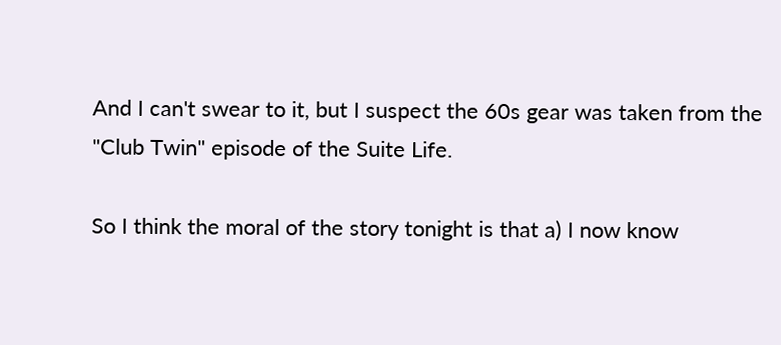And I can't swear to it, but I suspect the 60s gear was taken from the "Club Twin" episode of the Suite Life.

So I think the moral of the story tonight is that a) I now know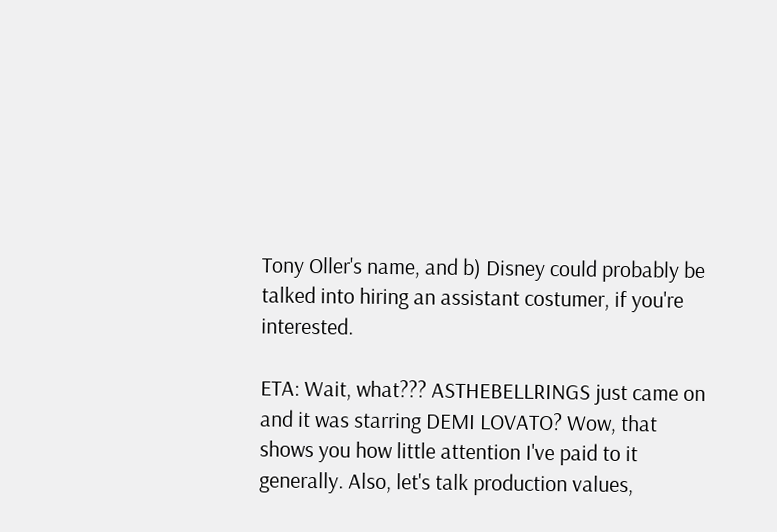Tony Oller's name, and b) Disney could probably be talked into hiring an assistant costumer, if you're interested.

ETA: Wait, what??? ASTHEBELLRINGS just came on and it was starring DEMI LOVATO? Wow, that shows you how little attention I've paid to it generally. Also, let's talk production values,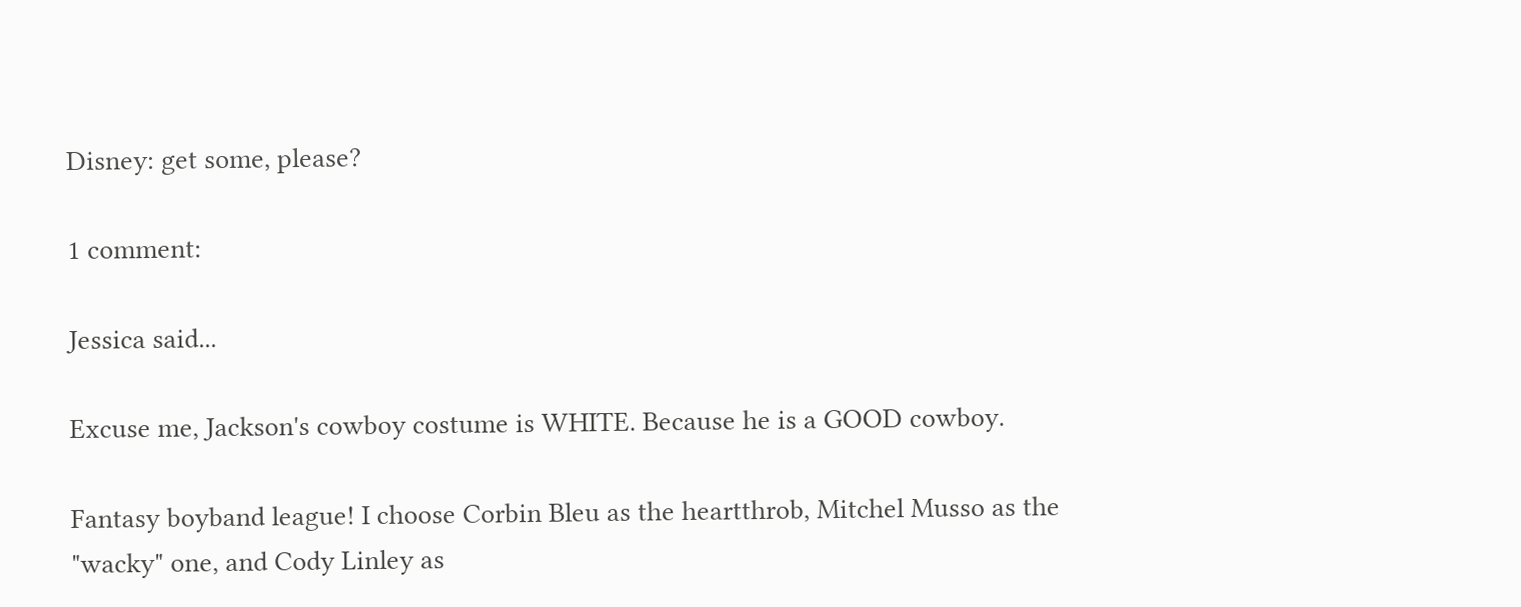Disney: get some, please?

1 comment:

Jessica said...

Excuse me, Jackson's cowboy costume is WHITE. Because he is a GOOD cowboy.

Fantasy boyband league! I choose Corbin Bleu as the heartthrob, Mitchel Musso as the "wacky" one, and Cody Linley as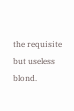the requisite but useless blond.